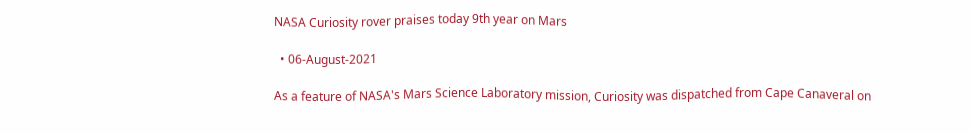NASA Curiosity rover praises today 9th year on Mars

  • 06-August-2021

As a feature of NASA's Mars Science Laboratory mission, Curiosity was dispatched from Cape Canaveral on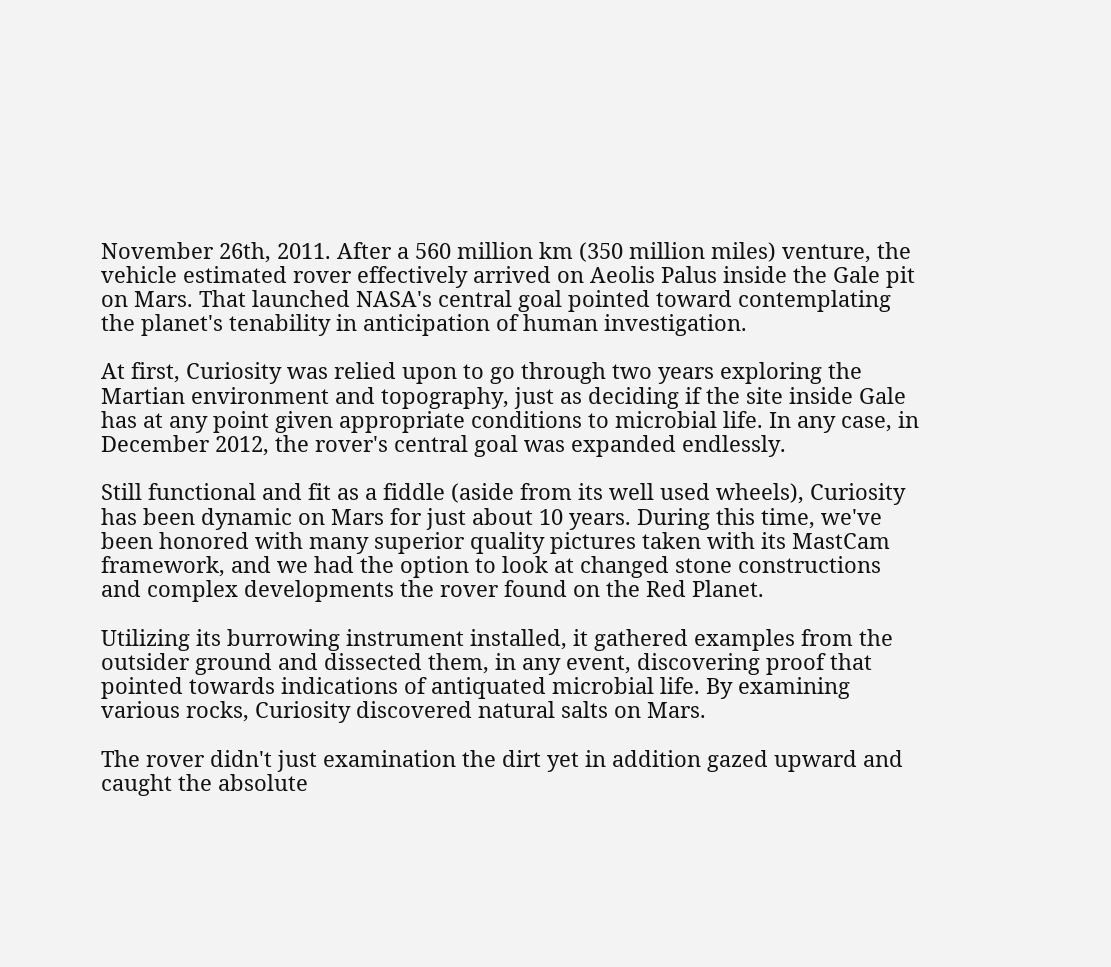November 26th, 2011. After a 560 million km (350 million miles) venture, the vehicle estimated rover effectively arrived on Aeolis Palus inside the Gale pit on Mars. That launched NASA's central goal pointed toward contemplating the planet's tenability in anticipation of human investigation.

At first, Curiosity was relied upon to go through two years exploring the Martian environment and topography, just as deciding if the site inside Gale has at any point given appropriate conditions to microbial life. In any case, in December 2012, the rover's central goal was expanded endlessly.

Still functional and fit as a fiddle (aside from its well used wheels), Curiosity has been dynamic on Mars for just about 10 years. During this time, we've been honored with many superior quality pictures taken with its MastCam framework, and we had the option to look at changed stone constructions and complex developments the rover found on the Red Planet.

Utilizing its burrowing instrument installed, it gathered examples from the outsider ground and dissected them, in any event, discovering proof that pointed towards indications of antiquated microbial life. By examining various rocks, Curiosity discovered natural salts on Mars.

The rover didn't just examination the dirt yet in addition gazed upward and caught the absolute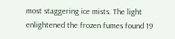most staggering ice mists. The light enlightened the frozen fumes found 19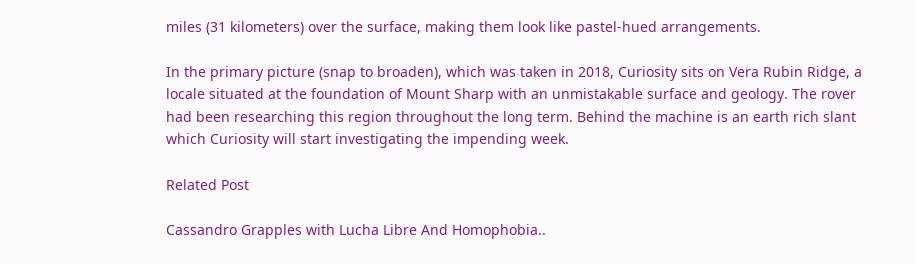miles (31 kilometers) over the surface, making them look like pastel-hued arrangements.

In the primary picture (snap to broaden), which was taken in 2018, Curiosity sits on Vera Rubin Ridge, a locale situated at the foundation of Mount Sharp with an unmistakable surface and geology. The rover had been researching this region throughout the long term. Behind the machine is an earth rich slant which Curiosity will start investigating the impending week.

Related Post

Cassandro Grapples with Lucha Libre And Homophobia..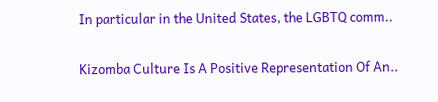In particular in the United States, the LGBTQ comm..

Kizomba Culture Is A Positive Representation Of An..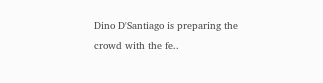Dino D'Santiago is preparing the crowd with the fe..